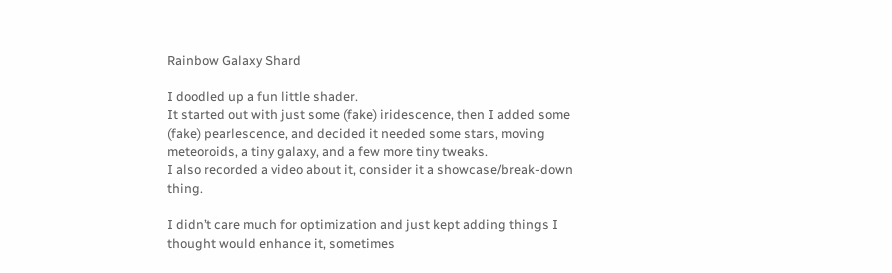Rainbow Galaxy Shard

I doodled up a fun little shader.
It started out with just some (fake) iridescence, then I added some (fake) pearlescence, and decided it needed some stars, moving meteoroids, a tiny galaxy, and a few more tiny tweaks.
I also recorded a video about it, consider it a showcase/break-down thing.

I didn’t care much for optimization and just kept adding things I thought would enhance it, sometimes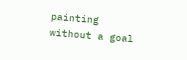painting without a goal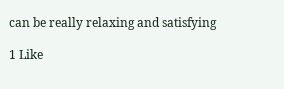can be really relaxing and satisfying

1 Like